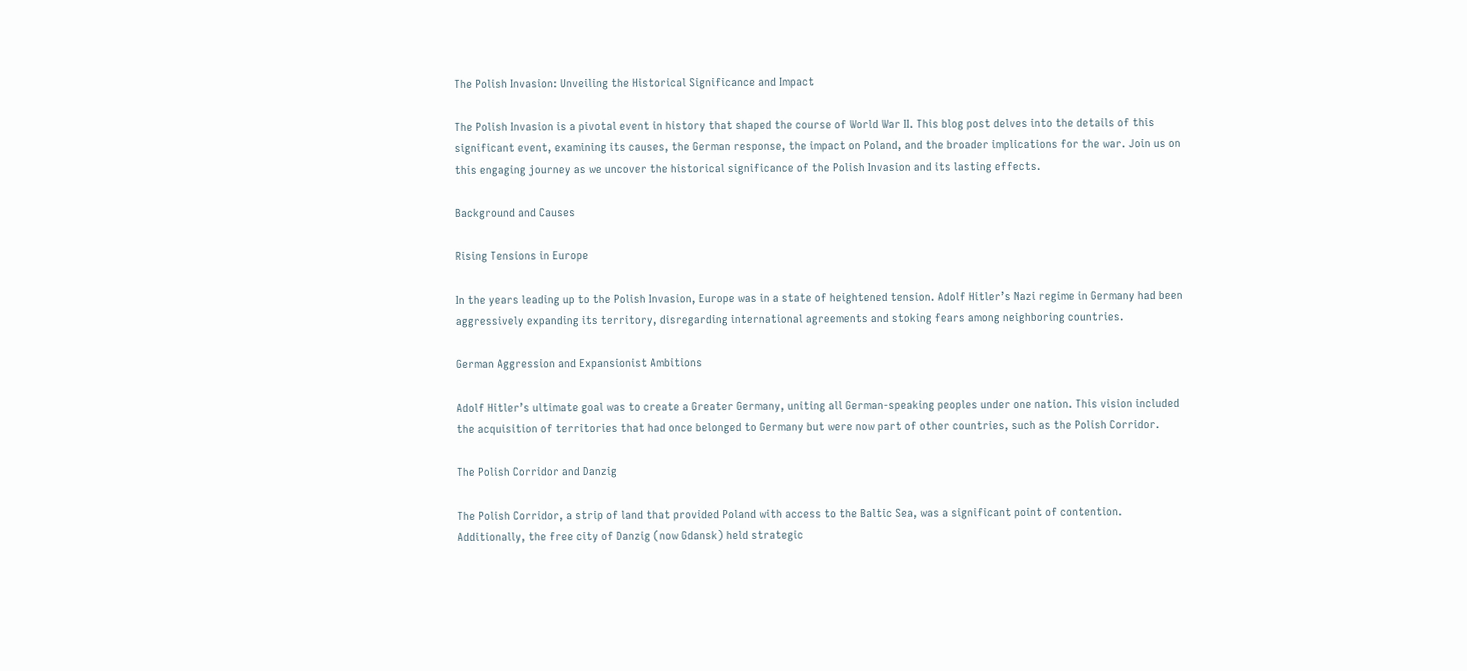The Polish Invasion: Unveiling the Historical Significance and Impact

The Polish Invasion is a pivotal event in history that shaped the course of World War II. This blog post delves into the details of this significant event, examining its causes, the German response, the impact on Poland, and the broader implications for the war. Join us on this engaging journey as we uncover the historical significance of the Polish Invasion and its lasting effects.

Background and Causes

Rising Tensions in Europe

In the years leading up to the Polish Invasion, Europe was in a state of heightened tension. Adolf Hitler’s Nazi regime in Germany had been aggressively expanding its territory, disregarding international agreements and stoking fears among neighboring countries.

German Aggression and Expansionist Ambitions

Adolf Hitler’s ultimate goal was to create a Greater Germany, uniting all German-speaking peoples under one nation. This vision included the acquisition of territories that had once belonged to Germany but were now part of other countries, such as the Polish Corridor.

The Polish Corridor and Danzig

The Polish Corridor, a strip of land that provided Poland with access to the Baltic Sea, was a significant point of contention. Additionally, the free city of Danzig (now Gdansk) held strategic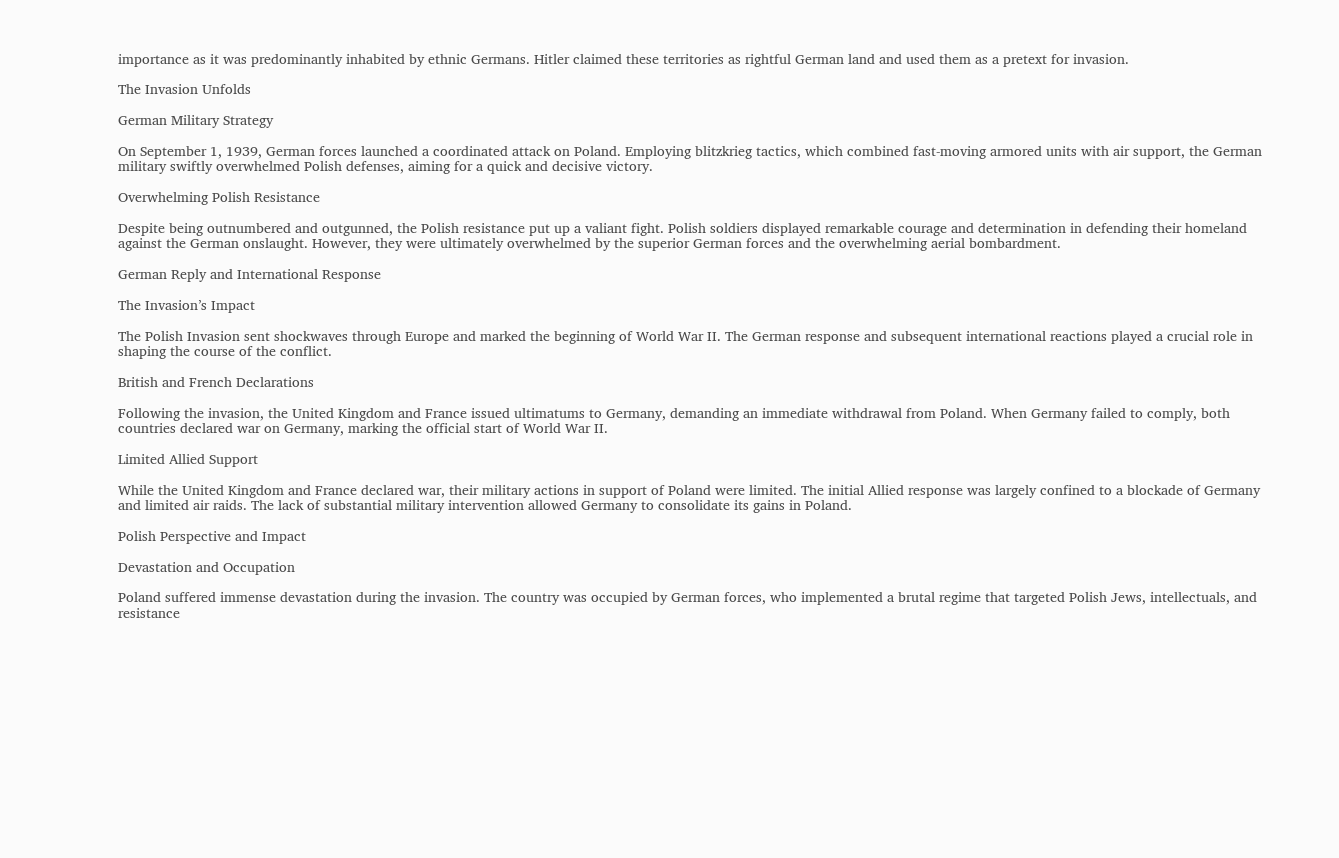importance as it was predominantly inhabited by ethnic Germans. Hitler claimed these territories as rightful German land and used them as a pretext for invasion.

The Invasion Unfolds

German Military Strategy

On September 1, 1939, German forces launched a coordinated attack on Poland. Employing blitzkrieg tactics, which combined fast-moving armored units with air support, the German military swiftly overwhelmed Polish defenses, aiming for a quick and decisive victory.

Overwhelming Polish Resistance

Despite being outnumbered and outgunned, the Polish resistance put up a valiant fight. Polish soldiers displayed remarkable courage and determination in defending their homeland against the German onslaught. However, they were ultimately overwhelmed by the superior German forces and the overwhelming aerial bombardment.

German Reply and International Response

The Invasion’s Impact

The Polish Invasion sent shockwaves through Europe and marked the beginning of World War II. The German response and subsequent international reactions played a crucial role in shaping the course of the conflict.

British and French Declarations

Following the invasion, the United Kingdom and France issued ultimatums to Germany, demanding an immediate withdrawal from Poland. When Germany failed to comply, both countries declared war on Germany, marking the official start of World War II.

Limited Allied Support

While the United Kingdom and France declared war, their military actions in support of Poland were limited. The initial Allied response was largely confined to a blockade of Germany and limited air raids. The lack of substantial military intervention allowed Germany to consolidate its gains in Poland.

Polish Perspective and Impact

Devastation and Occupation

Poland suffered immense devastation during the invasion. The country was occupied by German forces, who implemented a brutal regime that targeted Polish Jews, intellectuals, and resistance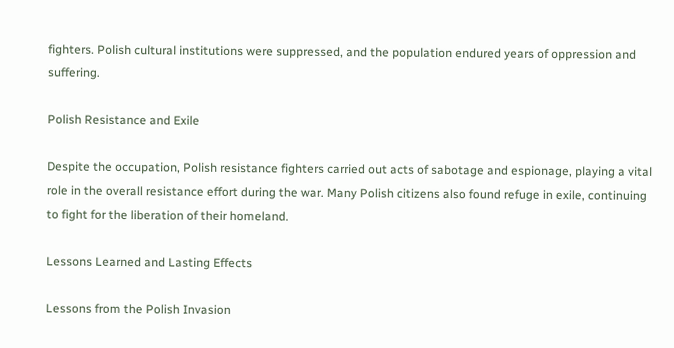fighters. Polish cultural institutions were suppressed, and the population endured years of oppression and suffering.

Polish Resistance and Exile

Despite the occupation, Polish resistance fighters carried out acts of sabotage and espionage, playing a vital role in the overall resistance effort during the war. Many Polish citizens also found refuge in exile, continuing to fight for the liberation of their homeland.

Lessons Learned and Lasting Effects

Lessons from the Polish Invasion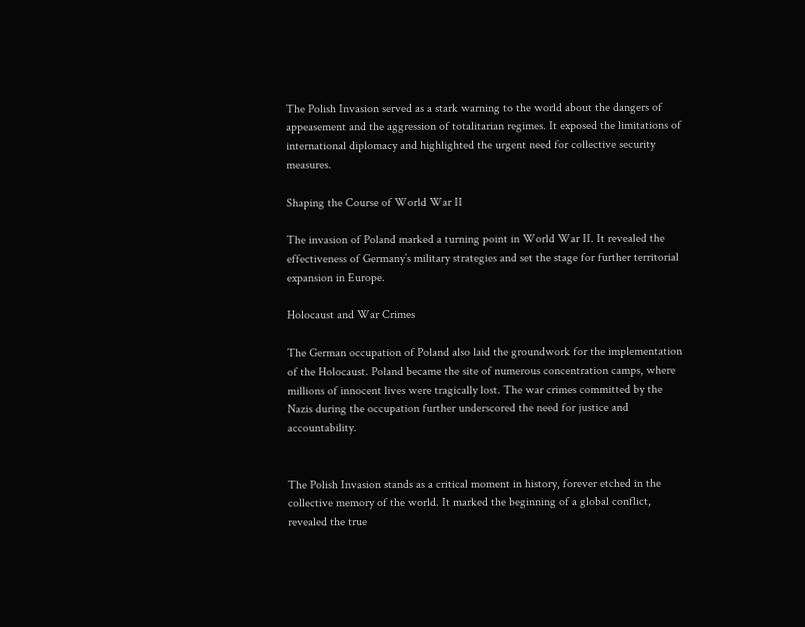The Polish Invasion served as a stark warning to the world about the dangers of appeasement and the aggression of totalitarian regimes. It exposed the limitations of international diplomacy and highlighted the urgent need for collective security measures.

Shaping the Course of World War II

The invasion of Poland marked a turning point in World War II. It revealed the effectiveness of Germany’s military strategies and set the stage for further territorial expansion in Europe.

Holocaust and War Crimes

The German occupation of Poland also laid the groundwork for the implementation of the Holocaust. Poland became the site of numerous concentration camps, where millions of innocent lives were tragically lost. The war crimes committed by the Nazis during the occupation further underscored the need for justice and accountability.


The Polish Invasion stands as a critical moment in history, forever etched in the collective memory of the world. It marked the beginning of a global conflict, revealed the true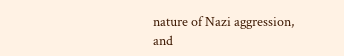nature of Nazi aggression, and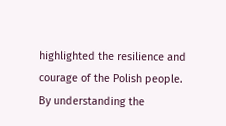highlighted the resilience and courage of the Polish people. By understanding the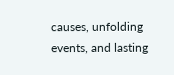causes, unfolding events, and lasting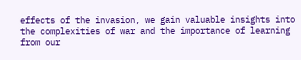effects of the invasion, we gain valuable insights into the complexities of war and the importance of learning from our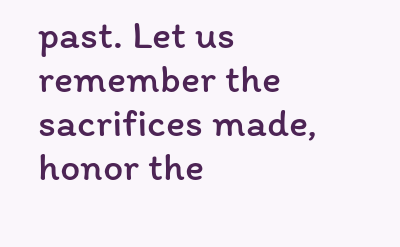past. Let us remember the sacrifices made, honor the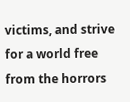victims, and strive for a world free from the horrors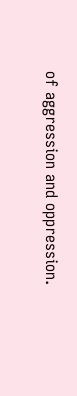of aggression and oppression.